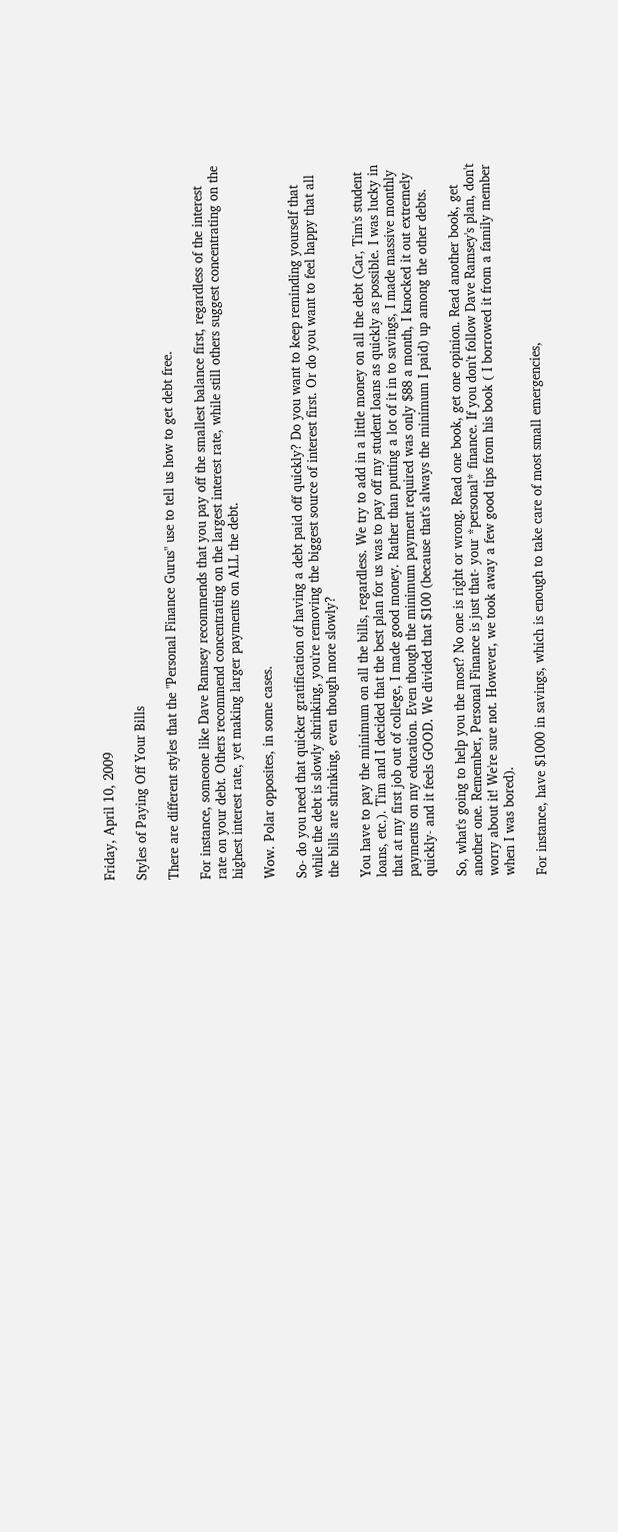Friday, April 10, 2009

Styles of Paying Off Your Bills

There are different styles that the "Personal Finance Gurus" use to tell us how to get debt free.

For instance, someone like Dave Ramsey recommends that you pay off the smallest balance first, regardless of the interest rate on your debt. Others recommend concentrating on the largest interest rate, while still others suggest concentrating on the highest interest rate, yet making larger payments on ALL the debt.

Wow. Polar opposites, in some cases.

So- do you need that quicker gratification of having a debt paid off quickly? Do you want to keep reminding yourself that while the debt is slowly shrinking, you're removing the biggest source of interest first. Or do you want to feel happy that all the bills are shrinking, even though more slowly?

You have to pay the minimum on all the bills, regardless. We try to add in a little money on all the debt (Car, Tim's student loans, etc.). Tim and I decided that the best plan for us was to pay off my student loans as quickly as possible. I was lucky in that at my first job out of college, I made good money. Rather than putting a lot of it in to savings, I made massive monthly payments on my education. Even though the minimum payment required was only $88 a month, I knocked it out extremely quickly- and it feels GOOD. We divided that $100 (because that's always the minimum I paid) up among the other debts.

So, what's going to help you the most? No one is right or wrong. Read one book, get one opinion. Read another book, get another one. Remember, Personal Finance is just that- your *personal* finance. If you don't follow Dave Ramsey's plan, don't worry about it! We're sure not. However, we took away a few good tips from his book ( I borrowed it from a family member when I was bored).

For instance, have $1000 in savings, which is enough to take care of most small emergencies,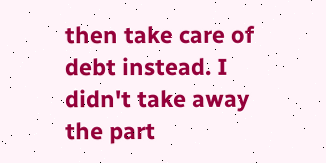then take care of debt instead. I didn't take away the part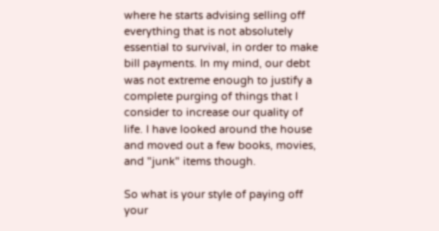where he starts advising selling off everything that is not absolutely essential to survival, in order to make bill payments. In my mind, our debt was not extreme enough to justify a complete purging of things that I consider to increase our quality of life. I have looked around the house and moved out a few books, movies, and "junk" items though.

So what is your style of paying off your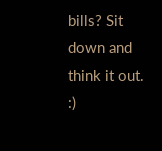bills? Sit down and think it out. :)